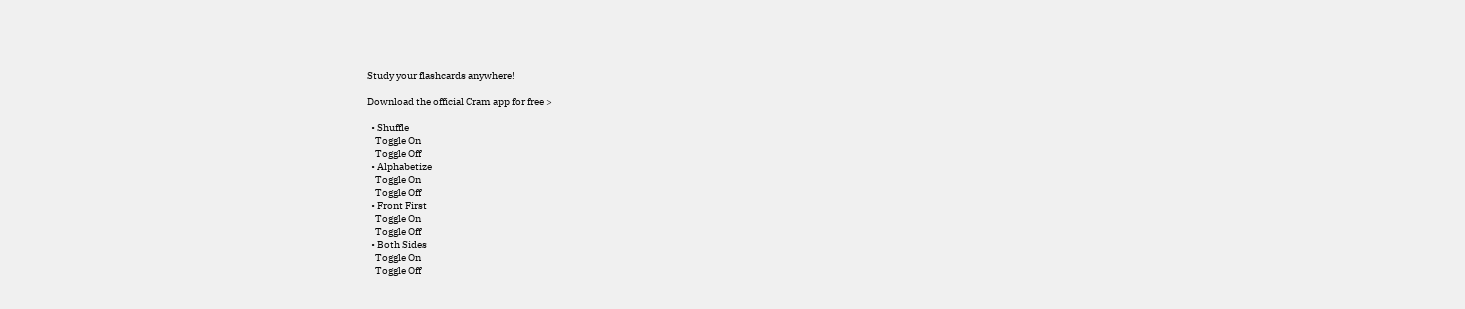Study your flashcards anywhere!

Download the official Cram app for free >

  • Shuffle
    Toggle On
    Toggle Off
  • Alphabetize
    Toggle On
    Toggle Off
  • Front First
    Toggle On
    Toggle Off
  • Both Sides
    Toggle On
    Toggle Off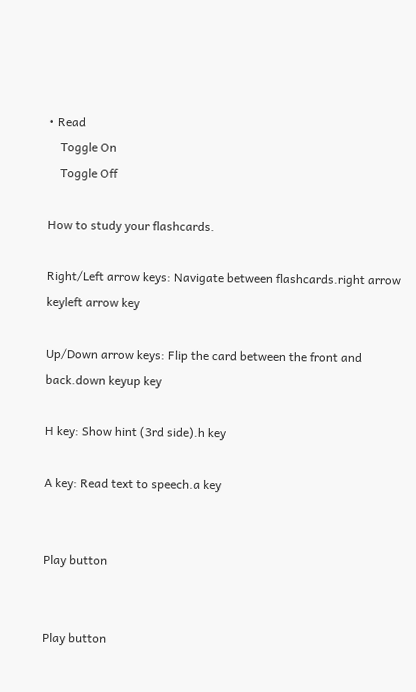• Read
    Toggle On
    Toggle Off

How to study your flashcards.

Right/Left arrow keys: Navigate between flashcards.right arrow keyleft arrow key

Up/Down arrow keys: Flip the card between the front and back.down keyup key

H key: Show hint (3rd side).h key

A key: Read text to speech.a key


Play button


Play button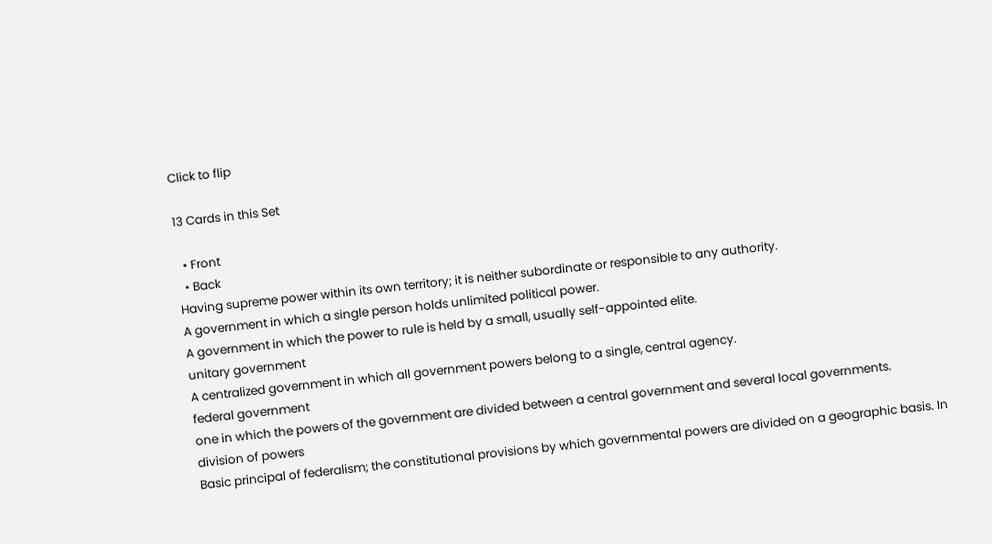Click to flip

13 Cards in this Set

  • Front
  • Back
Having supreme power within its own territory; it is neither subordinate or responsible to any authority.
A government in which a single person holds unlimited political power.
A government in which the power to rule is held by a small, usually self-appointed elite.
unitary government
A centralized government in which all government powers belong to a single, central agency.
federal government
one in which the powers of the government are divided between a central government and several local governments.
division of powers
Basic principal of federalism; the constitutional provisions by which governmental powers are divided on a geographic basis. In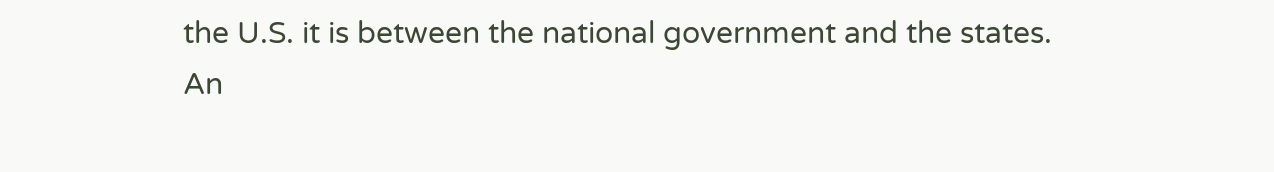the U.S. it is between the national government and the states.
An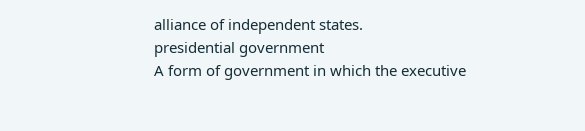alliance of independent states.
presidential government
A form of government in which the executive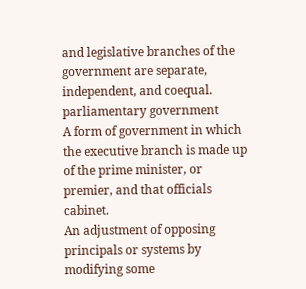and legislative branches of the government are separate, independent, and coequal.
parliamentary government
A form of government in which the executive branch is made up of the prime minister, or premier, and that officials cabinet.
An adjustment of opposing principals or systems by modifying some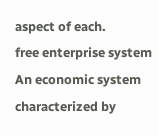aspect of each.
free enterprise system
An economic system characterized by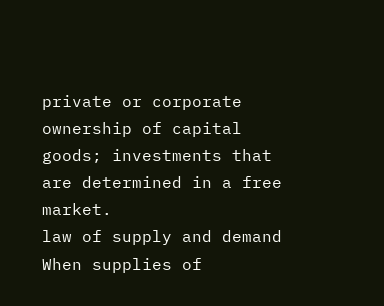private or corporate ownership of capital goods; investments that are determined in a free market.
law of supply and demand
When supplies of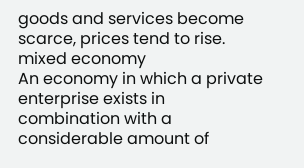goods and services become scarce, prices tend to rise.
mixed economy
An economy in which a private enterprise exists in combination with a considerable amount of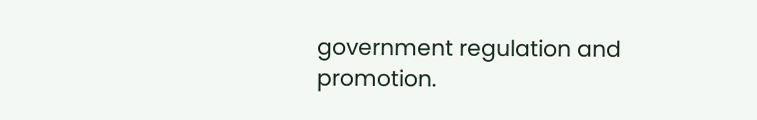government regulation and promotion.